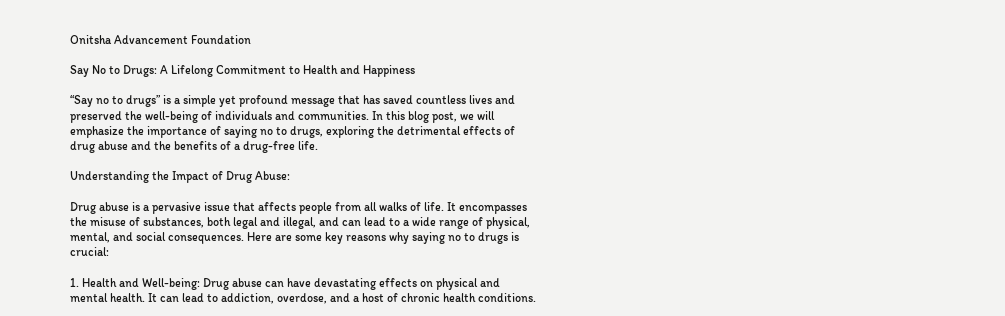Onitsha Advancement Foundation

Say No to Drugs: A Lifelong Commitment to Health and Happiness

“Say no to drugs” is a simple yet profound message that has saved countless lives and preserved the well-being of individuals and communities. In this blog post, we will emphasize the importance of saying no to drugs, exploring the detrimental effects of drug abuse and the benefits of a drug-free life.

Understanding the Impact of Drug Abuse:

Drug abuse is a pervasive issue that affects people from all walks of life. It encompasses the misuse of substances, both legal and illegal, and can lead to a wide range of physical, mental, and social consequences. Here are some key reasons why saying no to drugs is crucial:

1. Health and Well-being: Drug abuse can have devastating effects on physical and mental health. It can lead to addiction, overdose, and a host of chronic health conditions.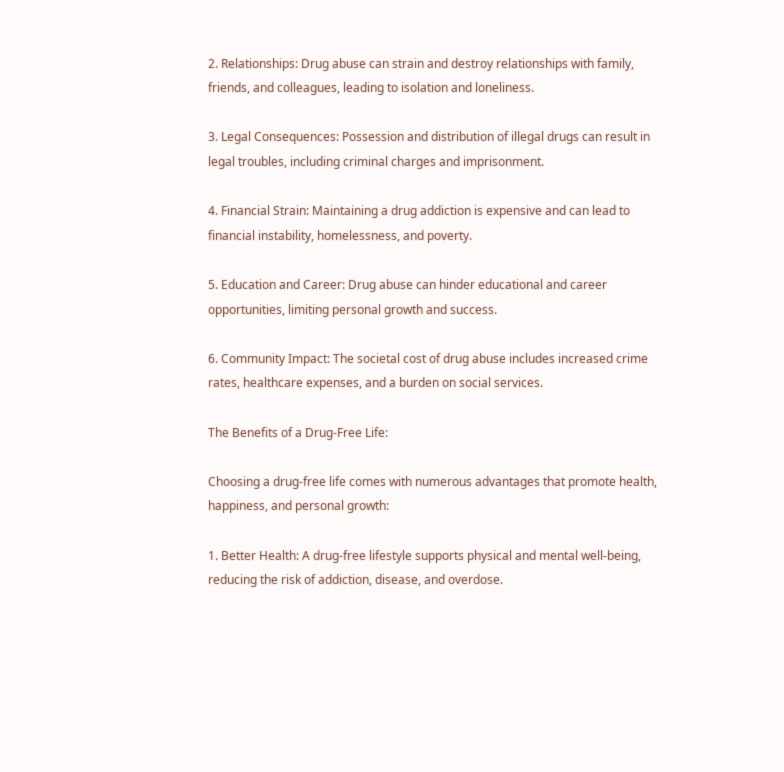2. Relationships: Drug abuse can strain and destroy relationships with family, friends, and colleagues, leading to isolation and loneliness.

3. Legal Consequences: Possession and distribution of illegal drugs can result in legal troubles, including criminal charges and imprisonment.

4. Financial Strain: Maintaining a drug addiction is expensive and can lead to financial instability, homelessness, and poverty.

5. Education and Career: Drug abuse can hinder educational and career opportunities, limiting personal growth and success.

6. Community Impact: The societal cost of drug abuse includes increased crime rates, healthcare expenses, and a burden on social services.

The Benefits of a Drug-Free Life:

Choosing a drug-free life comes with numerous advantages that promote health, happiness, and personal growth:

1. Better Health: A drug-free lifestyle supports physical and mental well-being, reducing the risk of addiction, disease, and overdose.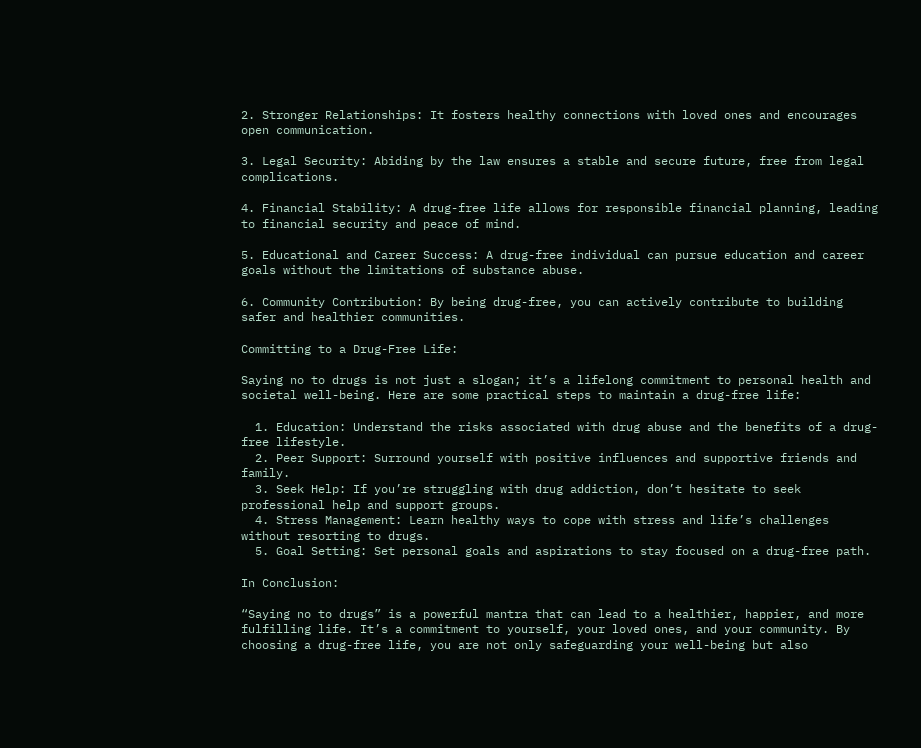2. Stronger Relationships: It fosters healthy connections with loved ones and encourages open communication.

3. Legal Security: Abiding by the law ensures a stable and secure future, free from legal complications.

4. Financial Stability: A drug-free life allows for responsible financial planning, leading to financial security and peace of mind.

5. Educational and Career Success: A drug-free individual can pursue education and career goals without the limitations of substance abuse.

6. Community Contribution: By being drug-free, you can actively contribute to building safer and healthier communities.

Committing to a Drug-Free Life:

Saying no to drugs is not just a slogan; it’s a lifelong commitment to personal health and societal well-being. Here are some practical steps to maintain a drug-free life:

  1. Education: Understand the risks associated with drug abuse and the benefits of a drug-free lifestyle.
  2. Peer Support: Surround yourself with positive influences and supportive friends and family.
  3. Seek Help: If you’re struggling with drug addiction, don’t hesitate to seek professional help and support groups.
  4. Stress Management: Learn healthy ways to cope with stress and life’s challenges without resorting to drugs.
  5. Goal Setting: Set personal goals and aspirations to stay focused on a drug-free path.

In Conclusion:

“Saying no to drugs” is a powerful mantra that can lead to a healthier, happier, and more fulfilling life. It’s a commitment to yourself, your loved ones, and your community. By choosing a drug-free life, you are not only safeguarding your well-being but also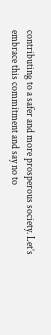contributing to a safer and more prosperous society. Let’s embrace this commitment and say no to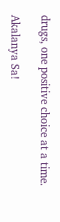drugs, one positive choice at a time.

Akalanya Sa!